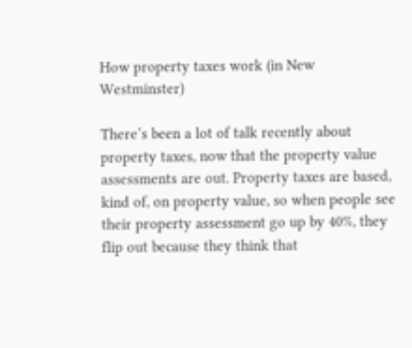How property taxes work (in New Westminster)

There’s been a lot of talk recently about property taxes, now that the property value assessments are out. Property taxes are based, kind of, on property value, so when people see their property assessment go up by 40%, they flip out because they think that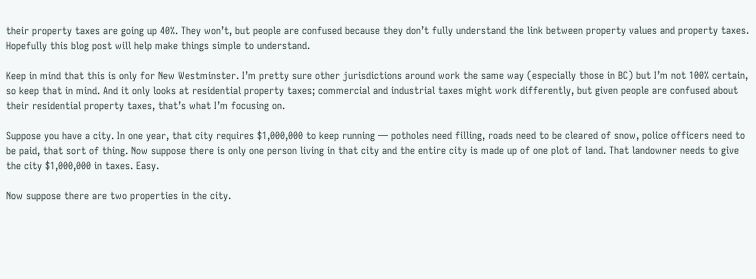their property taxes are going up 40%. They won’t, but people are confused because they don’t fully understand the link between property values and property taxes. Hopefully this blog post will help make things simple to understand.

Keep in mind that this is only for New Westminster. I’m pretty sure other jurisdictions around work the same way (especially those in BC) but I’m not 100% certain, so keep that in mind. And it only looks at residential property taxes; commercial and industrial taxes might work differently, but given people are confused about their residential property taxes, that’s what I’m focusing on.

Suppose you have a city. In one year, that city requires $1,000,000 to keep running — potholes need filling, roads need to be cleared of snow, police officers need to be paid, that sort of thing. Now suppose there is only one person living in that city and the entire city is made up of one plot of land. That landowner needs to give the city $1,000,000 in taxes. Easy.

Now suppose there are two properties in the city.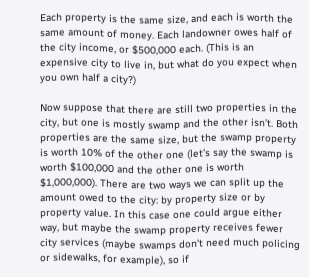Each property is the same size, and each is worth the same amount of money. Each landowner owes half of the city income, or $500,000 each. (This is an expensive city to live in, but what do you expect when you own half a city?)

Now suppose that there are still two properties in the city, but one is mostly swamp and the other isn’t. Both properties are the same size, but the swamp property is worth 10% of the other one (let’s say the swamp is worth $100,000 and the other one is worth $1,000,000). There are two ways we can split up the amount owed to the city: by property size or by property value. In this case one could argue either way, but maybe the swamp property receives fewer city services (maybe swamps don’t need much policing or sidewalks, for example), so if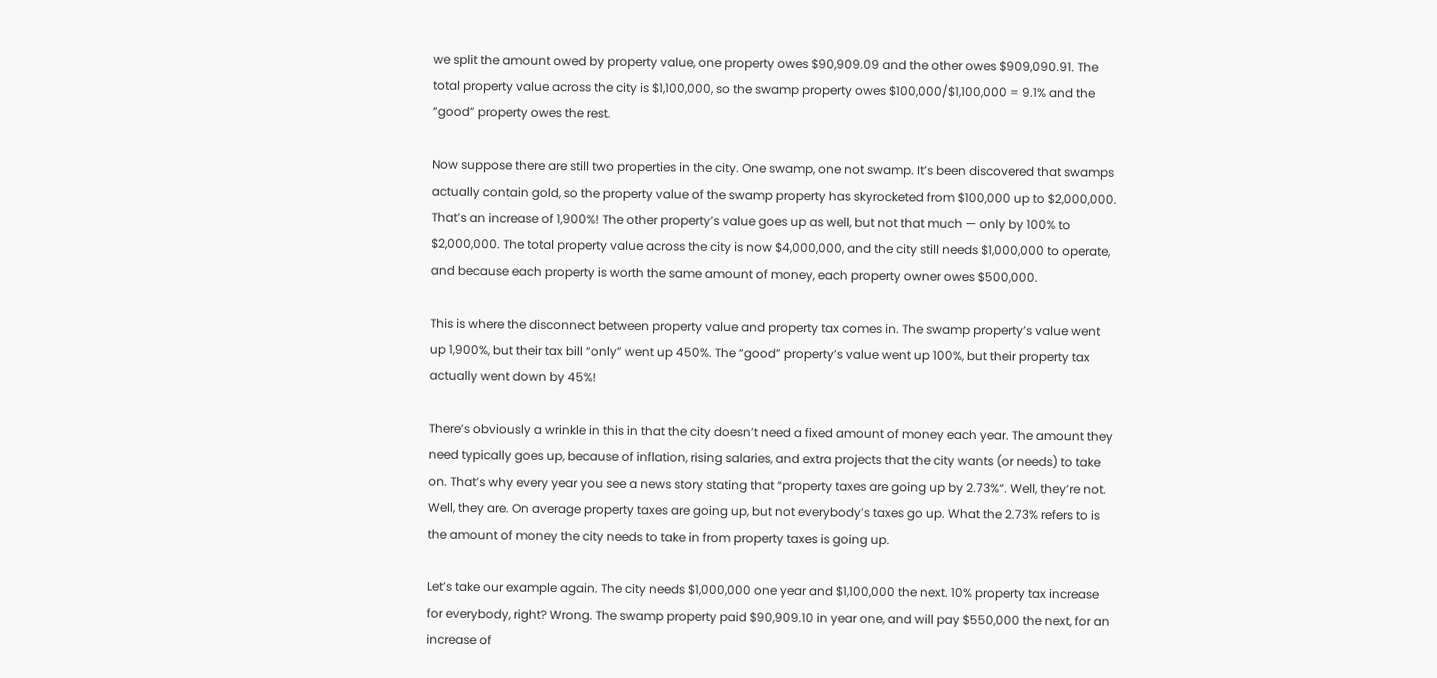we split the amount owed by property value, one property owes $90,909.09 and the other owes $909,090.91. The total property value across the city is $1,100,000, so the swamp property owes $100,000/$1,100,000 = 9.1% and the “good” property owes the rest.

Now suppose there are still two properties in the city. One swamp, one not swamp. It’s been discovered that swamps actually contain gold, so the property value of the swamp property has skyrocketed from $100,000 up to $2,000,000. That’s an increase of 1,900%! The other property’s value goes up as well, but not that much — only by 100% to $2,000,000. The total property value across the city is now $4,000,000, and the city still needs $1,000,000 to operate, and because each property is worth the same amount of money, each property owner owes $500,000.

This is where the disconnect between property value and property tax comes in. The swamp property’s value went up 1,900%, but their tax bill “only” went up 450%. The “good” property’s value went up 100%, but their property tax actually went down by 45%!

There’s obviously a wrinkle in this in that the city doesn’t need a fixed amount of money each year. The amount they need typically goes up, because of inflation, rising salaries, and extra projects that the city wants (or needs) to take on. That’s why every year you see a news story stating that “property taxes are going up by 2.73%“. Well, they’re not. Well, they are. On average property taxes are going up, but not everybody’s taxes go up. What the 2.73% refers to is the amount of money the city needs to take in from property taxes is going up.

Let’s take our example again. The city needs $1,000,000 one year and $1,100,000 the next. 10% property tax increase for everybody, right? Wrong. The swamp property paid $90,909.10 in year one, and will pay $550,000 the next, for an increase of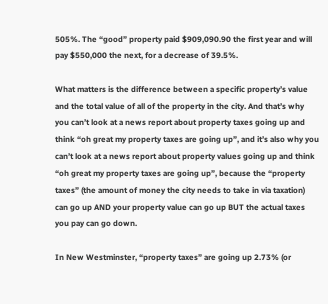505%. The “good” property paid $909,090.90 the first year and will pay $550,000 the next, for a decrease of 39.5%.

What matters is the difference between a specific property’s value and the total value of all of the property in the city. And that’s why you can’t look at a news report about property taxes going up and think “oh great my property taxes are going up”, and it’s also why you can’t look at a news report about property values going up and think “oh great my property taxes are going up”, because the “property taxes” (the amount of money the city needs to take in via taxation) can go up AND your property value can go up BUT the actual taxes you pay can go down.

In New Westminster, “property taxes” are going up 2.73% (or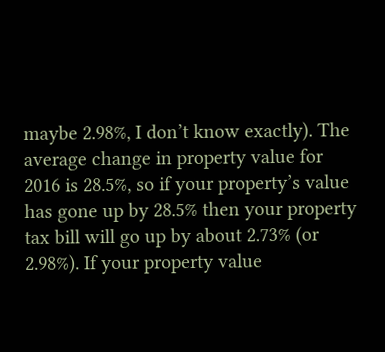maybe 2.98%, I don’t know exactly). The average change in property value for 2016 is 28.5%, so if your property’s value has gone up by 28.5% then your property tax bill will go up by about 2.73% (or 2.98%). If your property value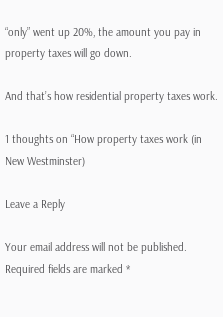“only” went up 20%, the amount you pay in property taxes will go down.

And that’s how residential property taxes work.

1 thoughts on “How property taxes work (in New Westminster)

Leave a Reply

Your email address will not be published. Required fields are marked *